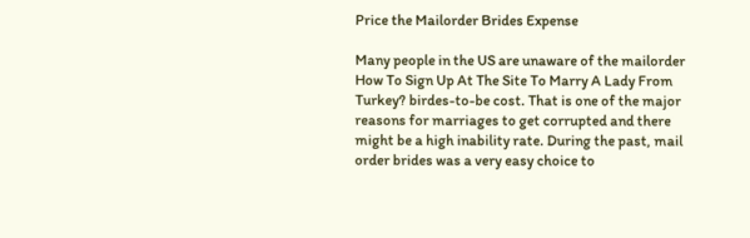Price the Mailorder Brides Expense

Many people in the US are unaware of the mailorder How To Sign Up At The Site To Marry A Lady From Turkey? birdes-to-be cost. That is one of the major reasons for marriages to get corrupted and there might be a high inability rate. During the past, mail order brides was a very easy choice to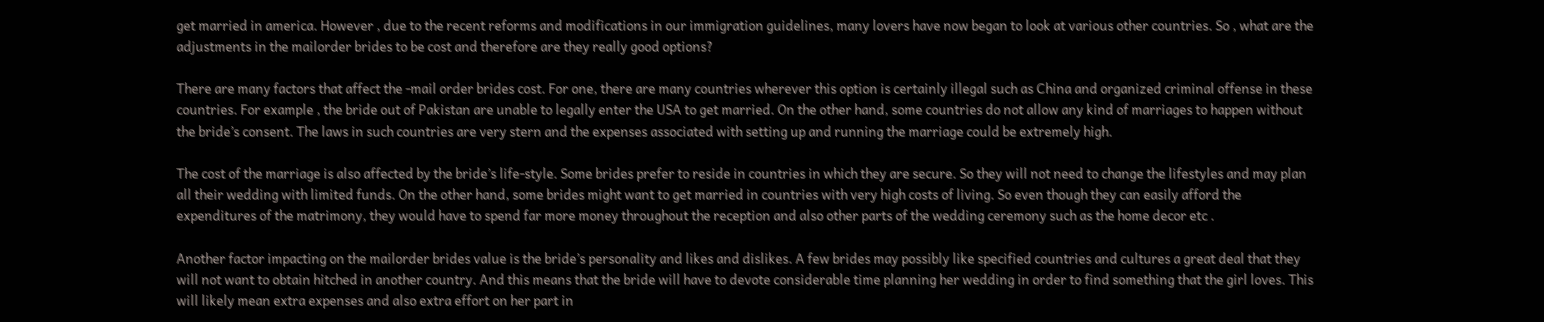get married in america. However , due to the recent reforms and modifications in our immigration guidelines, many lovers have now began to look at various other countries. So , what are the adjustments in the mailorder brides to be cost and therefore are they really good options?

There are many factors that affect the -mail order brides cost. For one, there are many countries wherever this option is certainly illegal such as China and organized criminal offense in these countries. For example , the bride out of Pakistan are unable to legally enter the USA to get married. On the other hand, some countries do not allow any kind of marriages to happen without the bride’s consent. The laws in such countries are very stern and the expenses associated with setting up and running the marriage could be extremely high.

The cost of the marriage is also affected by the bride’s life-style. Some brides prefer to reside in countries in which they are secure. So they will not need to change the lifestyles and may plan all their wedding with limited funds. On the other hand, some brides might want to get married in countries with very high costs of living. So even though they can easily afford the expenditures of the matrimony, they would have to spend far more money throughout the reception and also other parts of the wedding ceremony such as the home decor etc .

Another factor impacting on the mailorder brides value is the bride’s personality and likes and dislikes. A few brides may possibly like specified countries and cultures a great deal that they will not want to obtain hitched in another country. And this means that the bride will have to devote considerable time planning her wedding in order to find something that the girl loves. This will likely mean extra expenses and also extra effort on her part in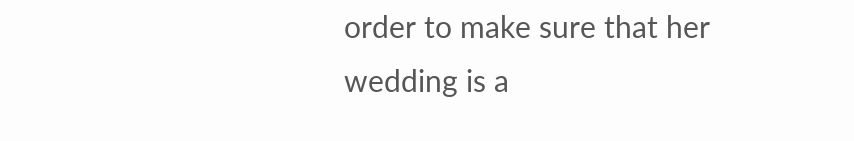order to make sure that her wedding is a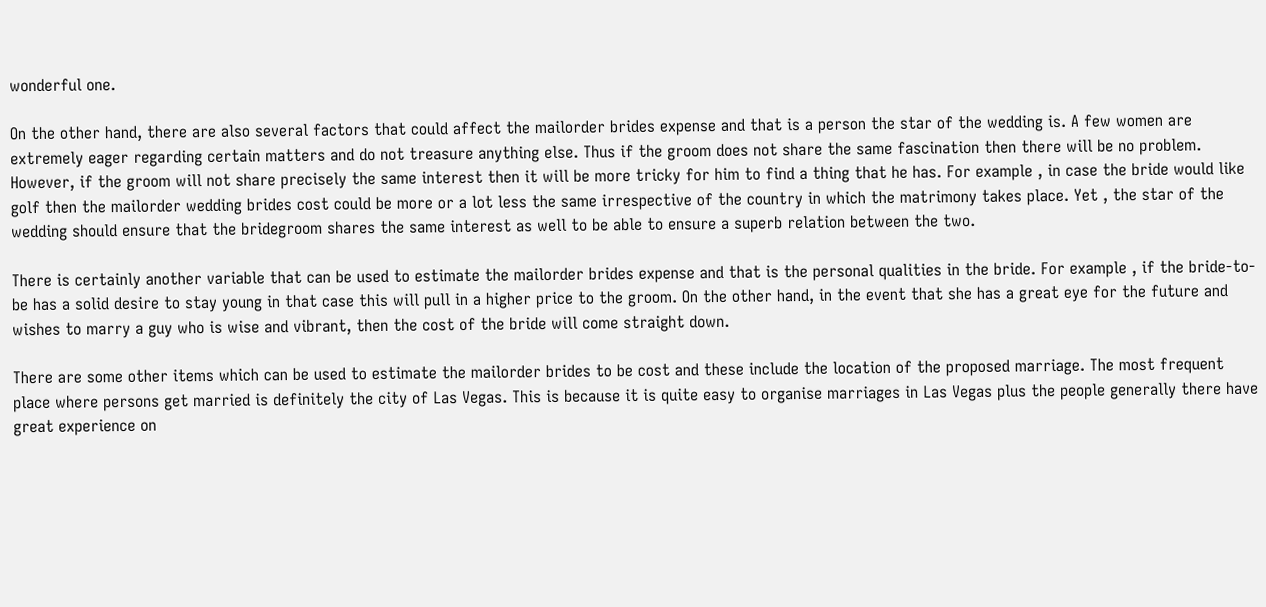wonderful one.

On the other hand, there are also several factors that could affect the mailorder brides expense and that is a person the star of the wedding is. A few women are extremely eager regarding certain matters and do not treasure anything else. Thus if the groom does not share the same fascination then there will be no problem. However, if the groom will not share precisely the same interest then it will be more tricky for him to find a thing that he has. For example , in case the bride would like golf then the mailorder wedding brides cost could be more or a lot less the same irrespective of the country in which the matrimony takes place. Yet , the star of the wedding should ensure that the bridegroom shares the same interest as well to be able to ensure a superb relation between the two.

There is certainly another variable that can be used to estimate the mailorder brides expense and that is the personal qualities in the bride. For example , if the bride-to-be has a solid desire to stay young in that case this will pull in a higher price to the groom. On the other hand, in the event that she has a great eye for the future and wishes to marry a guy who is wise and vibrant, then the cost of the bride will come straight down.

There are some other items which can be used to estimate the mailorder brides to be cost and these include the location of the proposed marriage. The most frequent place where persons get married is definitely the city of Las Vegas. This is because it is quite easy to organise marriages in Las Vegas plus the people generally there have great experience on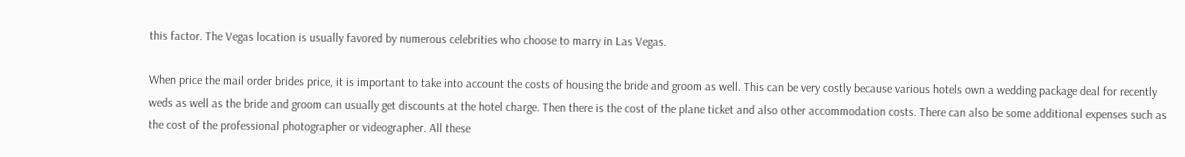this factor. The Vegas location is usually favored by numerous celebrities who choose to marry in Las Vegas.

When price the mail order brides price, it is important to take into account the costs of housing the bride and groom as well. This can be very costly because various hotels own a wedding package deal for recently weds as well as the bride and groom can usually get discounts at the hotel charge. Then there is the cost of the plane ticket and also other accommodation costs. There can also be some additional expenses such as the cost of the professional photographer or videographer. All these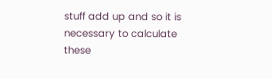stuff add up and so it is necessary to calculate these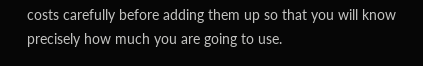costs carefully before adding them up so that you will know precisely how much you are going to use.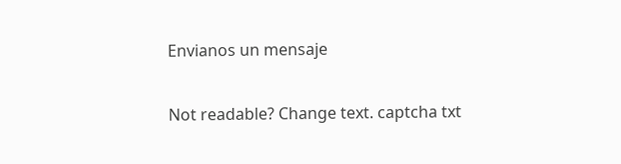Envianos un mensaje

Not readable? Change text. captcha txt